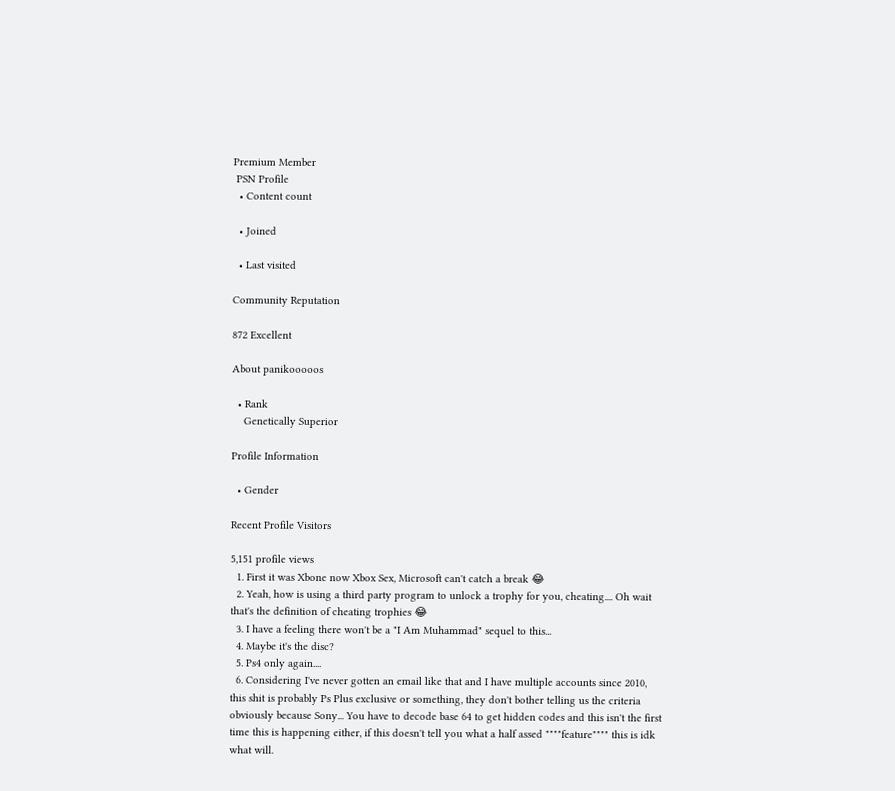Premium Member
 PSN Profile
  • Content count

  • Joined

  • Last visited

Community Reputation

872 Excellent

About panikooooos

  • Rank
    Genetically Superior

Profile Information

  • Gender

Recent Profile Visitors

5,151 profile views
  1. First it was Xbone now Xbox Sex, Microsoft can't catch a break 😂
  2. Yeah, how is using a third party program to unlock a trophy for you, cheating.... Oh wait that's the definition of cheating trophies 😂
  3. I have a feeling there won't be a "I Am Muhammad" sequel to this...
  4. Maybe it's the disc?
  5. Ps4 only again....
  6. Considering I've never gotten an email like that and I have multiple accounts since 2010, this shit is probably Ps Plus exclusive or something, they don't bother telling us the criteria obviously because Sony... You have to decode base 64 to get hidden codes and this isn't the first time this is happening either, if this doesn't tell you what a half assed """"feature"""" this is idk what will.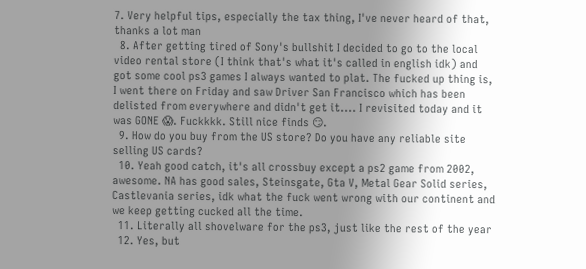7. Very helpful tips, especially the tax thing, I've never heard of that, thanks a lot man
  8. After getting tired of Sony's bullshit I decided to go to the local video rental store (I think that's what it's called in english idk) and got some cool ps3 games I always wanted to plat. The fucked up thing is, I went there on Friday and saw Driver San Francisco which has been delisted from everywhere and didn't get it.... I revisited today and it was GONE 😱. Fuckkkk. Still nice finds 😏.
  9. How do you buy from the US store? Do you have any reliable site selling US cards?
  10. Yeah good catch, it's all crossbuy except a ps2 game from 2002, awesome. NA has good sales, Steinsgate, Gta V, Metal Gear Solid series, Castlevania series, idk what the fuck went wrong with our continent and we keep getting cucked all the time.
  11. Literally all shovelware for the ps3, just like the rest of the year
  12. Yes, but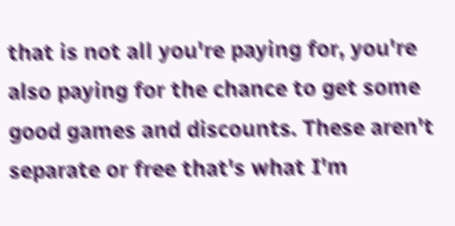that is not all you're paying for, you're also paying for the chance to get some good games and discounts. These aren't separate or free that's what I'm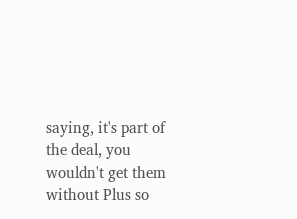saying, it's part of the deal, you wouldn't get them without Plus so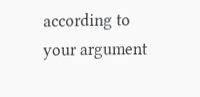according to your argument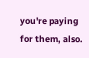you're paying for them, also.